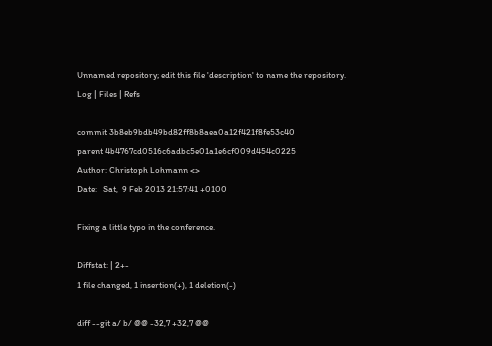Unnamed repository; edit this file 'description' to name the repository.
Log | Files | Refs

commit 3b8eb9bdb49bd82ff8b8aea0a12f421f8fe53c40
parent 4b4767cd0516c6adbc5e01a1e6cf009d454c0225
Author: Christoph Lohmann <>
Date:   Sat,  9 Feb 2013 21:57:41 +0100

Fixing a little typo in the conference.

Diffstat: | 2+-
1 file changed, 1 insertion(+), 1 deletion(-)

diff --git a/ b/ @@ -32,7 +32,7 @@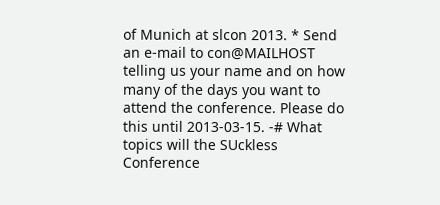of Munich at slcon 2013. * Send an e-mail to con@MAILHOST telling us your name and on how many of the days you want to attend the conference. Please do this until 2013-03-15. -# What topics will the SUckless Conference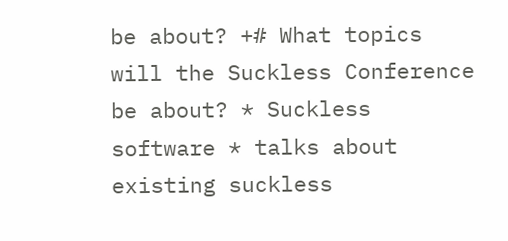be about? +# What topics will the Suckless Conference be about? * Suckless software * talks about existing suckless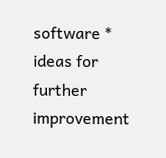software * ideas for further improvement